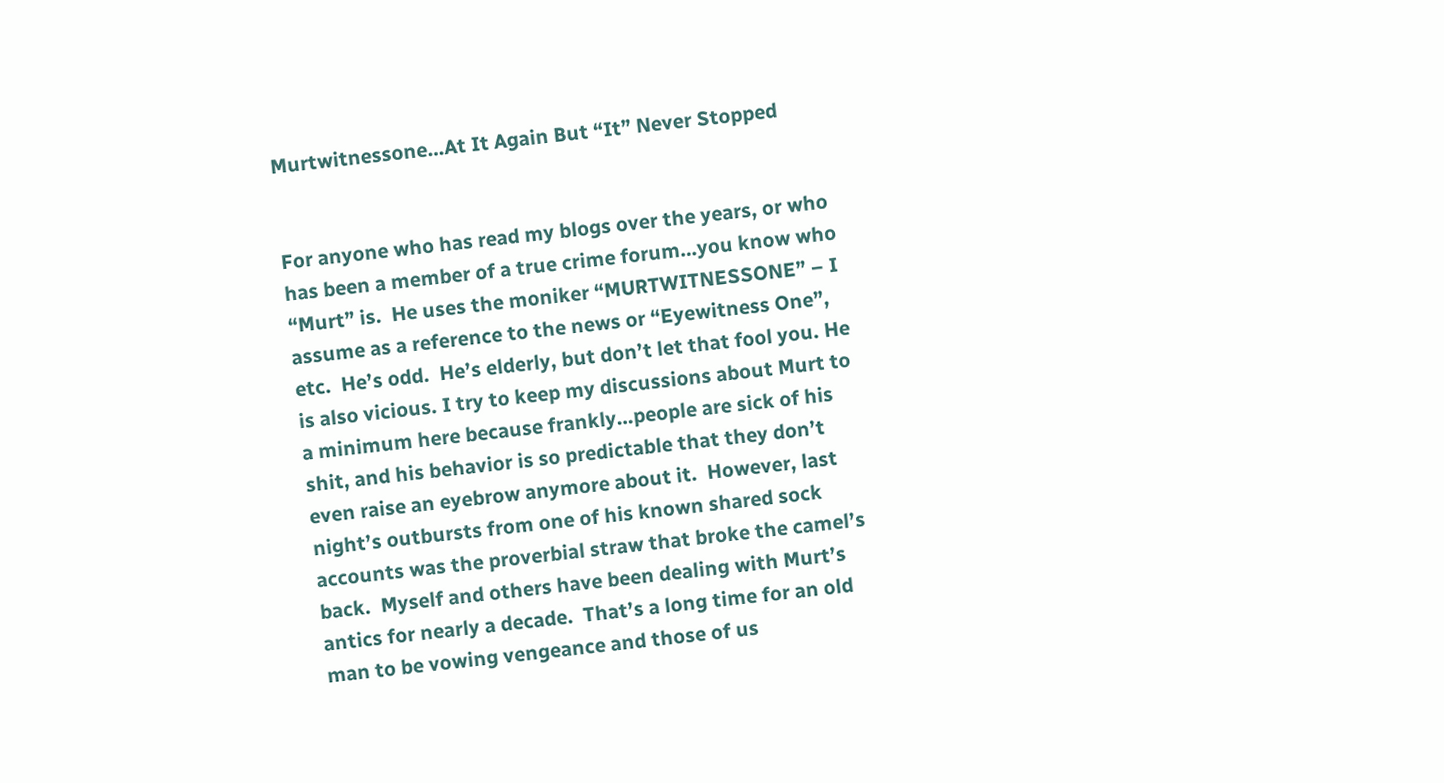Murtwitnessone…At It Again But “It” Never Stopped


For anyone who has read my blogs over the years, or who has been a member of a true crime forum…you know who “Murt” is.  He uses the moniker “MURTWITNESSONE” – I assume as a reference to the news or “Eyewitness One”, etc.  He’s odd.  He’s elderly, but don’t let that fool you. He is also vicious. I try to keep my discussions about Murt to a minimum here because frankly…people are sick of his shit, and his behavior is so predictable that they don’t even raise an eyebrow anymore about it.  However, last night’s outbursts from one of his known shared sock accounts was the proverbial straw that broke the camel’s back.  Myself and others have been dealing with Murt’s antics for nearly a decade.  That’s a long time for an old man to be vowing vengeance and those of us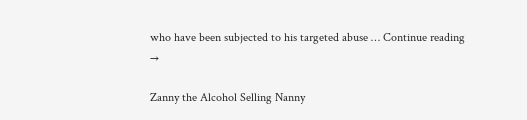who have been subjected to his targeted abuse … Continue reading →

Zanny the Alcohol Selling Nanny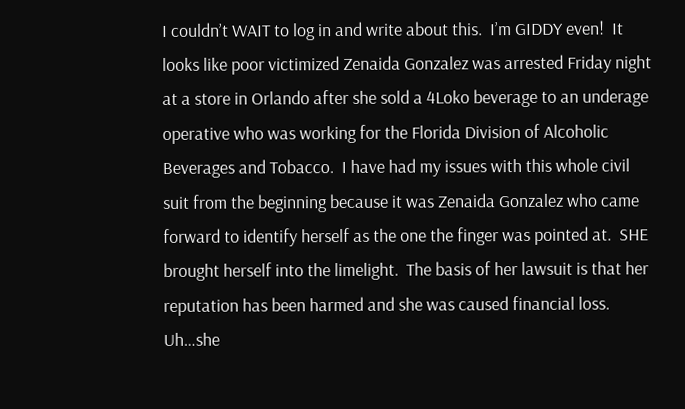I couldn’t WAIT to log in and write about this.  I’m GIDDY even!  It looks like poor victimized Zenaida Gonzalez was arrested Friday night at a store in Orlando after she sold a 4Loko beverage to an underage operative who was working for the Florida Division of Alcoholic Beverages and Tobacco.  I have had my issues with this whole civil suit from the beginning because it was Zenaida Gonzalez who came forward to identify herself as the one the finger was pointed at.  SHE brought herself into the limelight.  The basis of her lawsuit is that her reputation has been harmed and she was caused financial loss.  Uh…she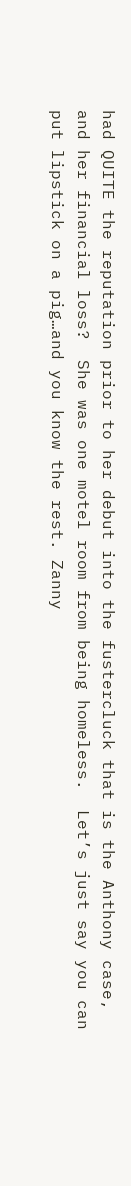had QUITE the reputation prior to her debut into the fustercluck that is the Anthony case, and her financial loss?  She was one motel room from being homeless.  Let’s just say you can put lipstick on a pig…and you know the rest. Zanny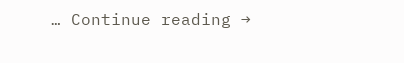… Continue reading →